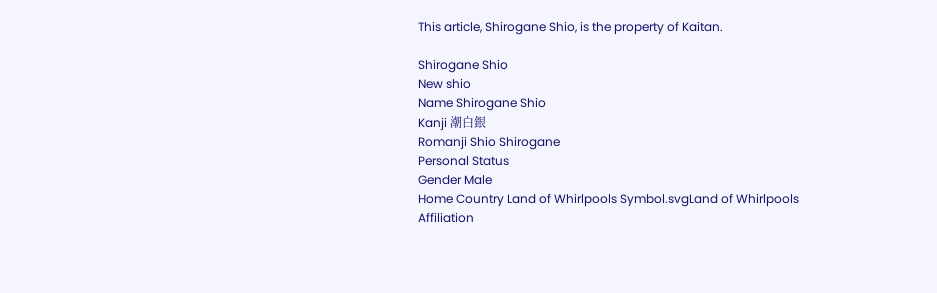This article, Shirogane Shio, is the property of Kaitan.

Shirogane Shio
New shio
Name Shirogane Shio
Kanji 潮白銀
Romanji Shio Shirogane
Personal Status
Gender Male
Home Country Land of Whirlpools Symbol.svgLand of Whirlpools
Affiliation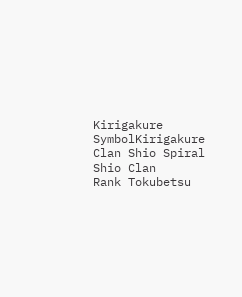Kirigakure SymbolKirigakure
Clan Shio Spiral Shio Clan
Rank Tokubetsu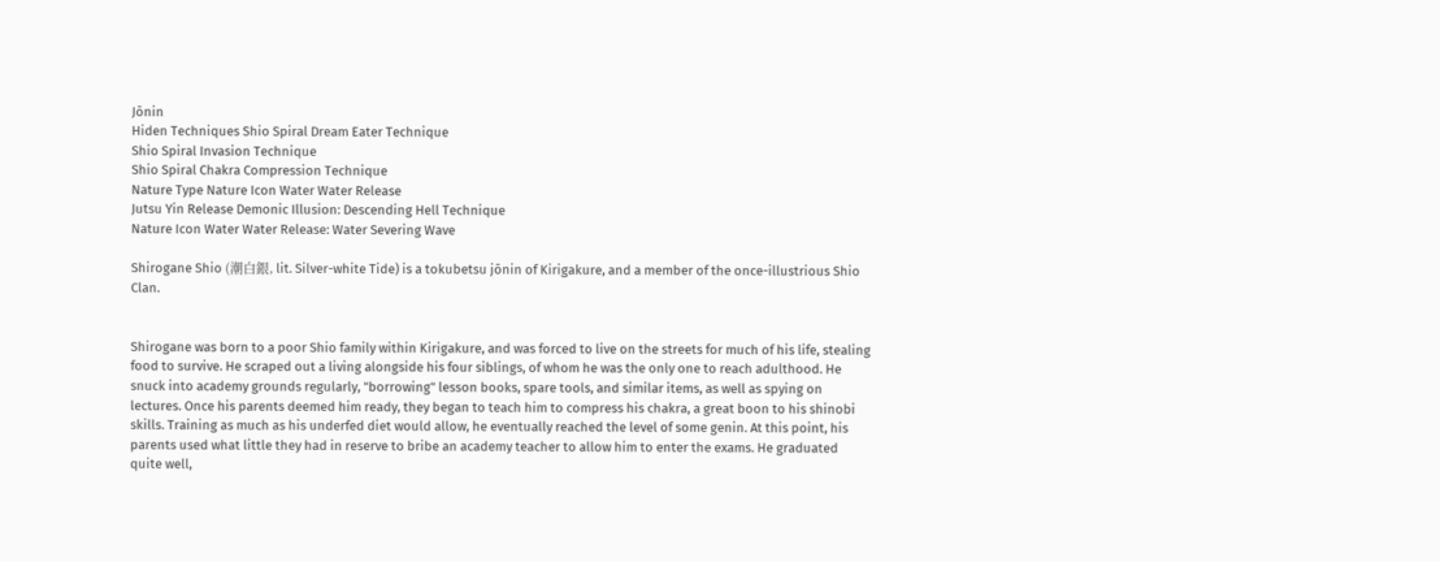Jōnin
Hiden Techniques Shio Spiral Dream Eater Technique
Shio Spiral Invasion Technique
Shio Spiral Chakra Compression Technique
Nature Type Nature Icon Water Water Release
Jutsu Yin Release Demonic Illusion: Descending Hell Technique
Nature Icon Water Water Release: Water Severing Wave

Shirogane Shio (潮白銀, lit. Silver-white Tide) is a tokubetsu jōnin of Kirigakure, and a member of the once-illustrious Shio Clan.


Shirogane was born to a poor Shio family within Kirigakure, and was forced to live on the streets for much of his life, stealing food to survive. He scraped out a living alongside his four siblings, of whom he was the only one to reach adulthood. He snuck into academy grounds regularly, "borrowing" lesson books, spare tools, and similar items, as well as spying on lectures. Once his parents deemed him ready, they began to teach him to compress his chakra, a great boon to his shinobi skills. Training as much as his underfed diet would allow, he eventually reached the level of some genin. At this point, his parents used what little they had in reserve to bribe an academy teacher to allow him to enter the exams. He graduated quite well,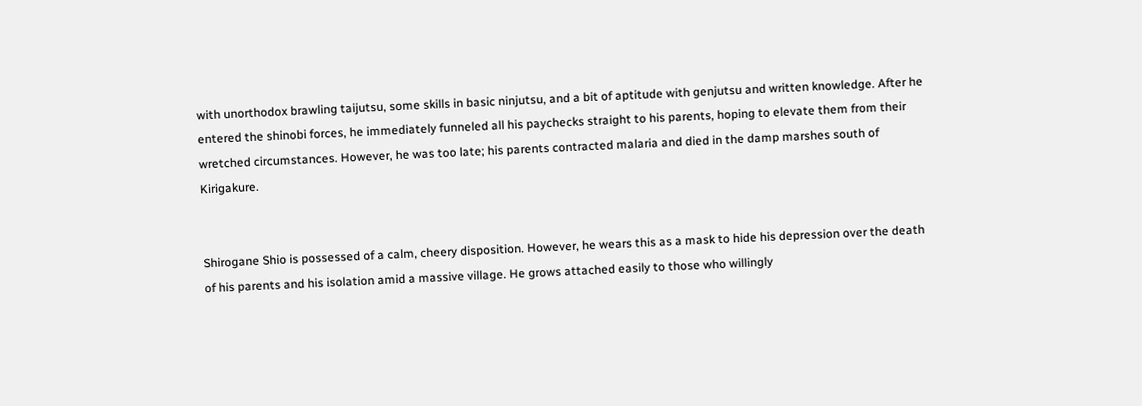with unorthodox brawling taijutsu, some skills in basic ninjutsu, and a bit of aptitude with genjutsu and written knowledge. After he entered the shinobi forces, he immediately funneled all his paychecks straight to his parents, hoping to elevate them from their wretched circumstances. However, he was too late; his parents contracted malaria and died in the damp marshes south of Kirigakure.


Shirogane Shio is possessed of a calm, cheery disposition. However, he wears this as a mask to hide his depression over the death of his parents and his isolation amid a massive village. He grows attached easily to those who willingly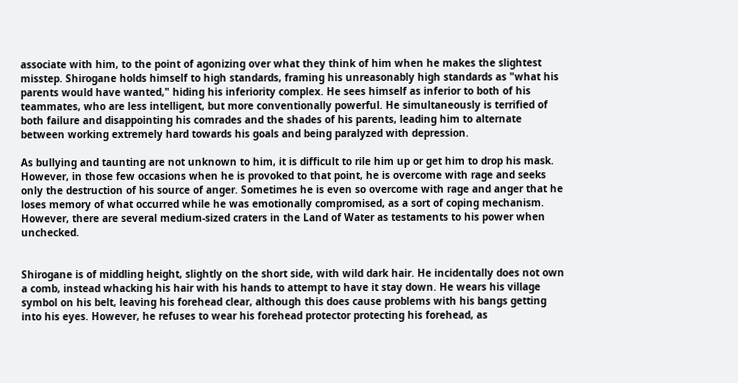associate with him, to the point of agonizing over what they think of him when he makes the slightest misstep. Shirogane holds himself to high standards, framing his unreasonably high standards as "what his parents would have wanted," hiding his inferiority complex. He sees himself as inferior to both of his teammates, who are less intelligent, but more conventionally powerful. He simultaneously is terrified of both failure and disappointing his comrades and the shades of his parents, leading him to alternate between working extremely hard towards his goals and being paralyzed with depression.

As bullying and taunting are not unknown to him, it is difficult to rile him up or get him to drop his mask. However, in those few occasions when he is provoked to that point, he is overcome with rage and seeks only the destruction of his source of anger. Sometimes he is even so overcome with rage and anger that he loses memory of what occurred while he was emotionally compromised, as a sort of coping mechanism. However, there are several medium-sized craters in the Land of Water as testaments to his power when unchecked.


Shirogane is of middling height, slightly on the short side, with wild dark hair. He incidentally does not own a comb, instead whacking his hair with his hands to attempt to have it stay down. He wears his village symbol on his belt, leaving his forehead clear, although this does cause problems with his bangs getting into his eyes. However, he refuses to wear his forehead protector protecting his forehead, as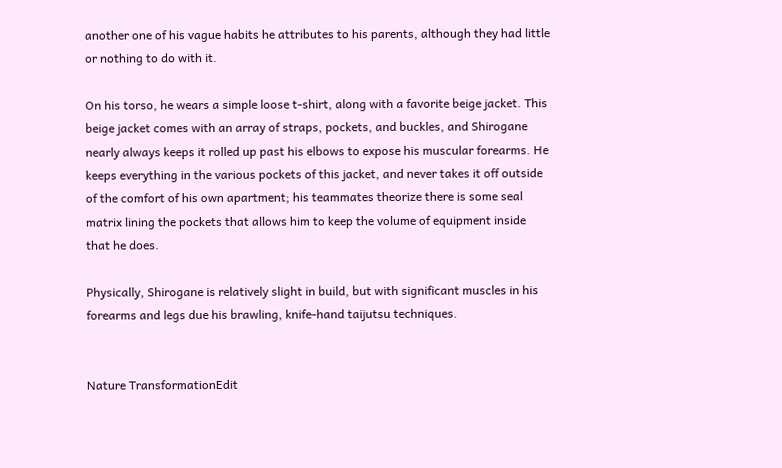another one of his vague habits he attributes to his parents, although they had little or nothing to do with it.

On his torso, he wears a simple loose t-shirt, along with a favorite beige jacket. This beige jacket comes with an array of straps, pockets, and buckles, and Shirogane nearly always keeps it rolled up past his elbows to expose his muscular forearms. He keeps everything in the various pockets of this jacket, and never takes it off outside of the comfort of his own apartment; his teammates theorize there is some seal matrix lining the pockets that allows him to keep the volume of equipment inside that he does.

Physically, Shirogane is relatively slight in build, but with significant muscles in his forearms and legs due his brawling, knife-hand taijutsu techniques.


Nature TransformationEdit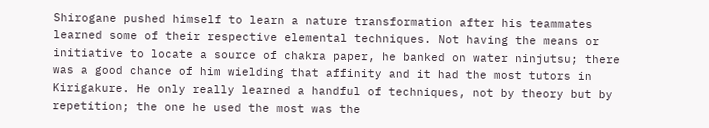Shirogane pushed himself to learn a nature transformation after his teammates learned some of their respective elemental techniques. Not having the means or initiative to locate a source of chakra paper, he banked on water ninjutsu; there was a good chance of him wielding that affinity and it had the most tutors in Kirigakure. He only really learned a handful of techniques, not by theory but by repetition; the one he used the most was the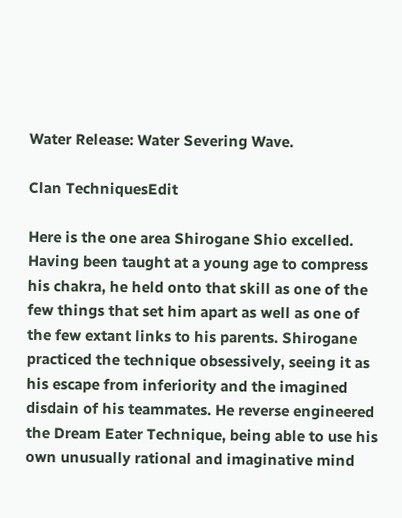Water Release: Water Severing Wave.

Clan TechniquesEdit

Here is the one area Shirogane Shio excelled. Having been taught at a young age to compress his chakra, he held onto that skill as one of the few things that set him apart as well as one of the few extant links to his parents. Shirogane practiced the technique obsessively, seeing it as his escape from inferiority and the imagined disdain of his teammates. He reverse engineered the Dream Eater Technique, being able to use his own unusually rational and imaginative mind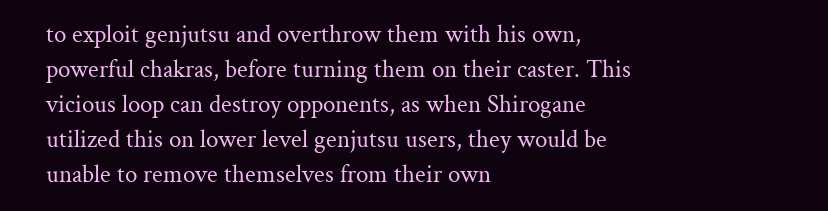to exploit genjutsu and overthrow them with his own, powerful chakras, before turning them on their caster. This vicious loop can destroy opponents, as when Shirogane utilized this on lower level genjutsu users, they would be unable to remove themselves from their own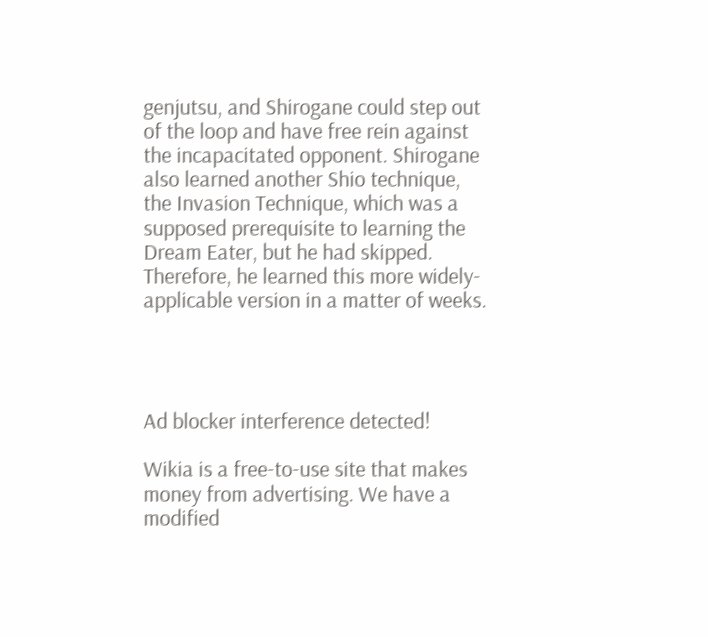genjutsu, and Shirogane could step out of the loop and have free rein against the incapacitated opponent. Shirogane also learned another Shio technique, the Invasion Technique, which was a supposed prerequisite to learning the Dream Eater, but he had skipped. Therefore, he learned this more widely-applicable version in a matter of weeks.




Ad blocker interference detected!

Wikia is a free-to-use site that makes money from advertising. We have a modified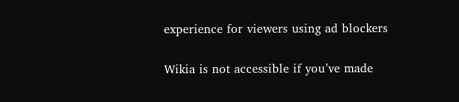experience for viewers using ad blockers

Wikia is not accessible if you’ve made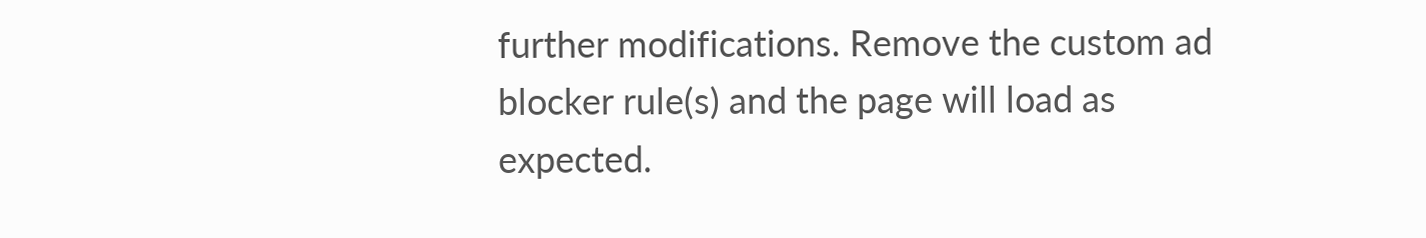further modifications. Remove the custom ad blocker rule(s) and the page will load as expected.